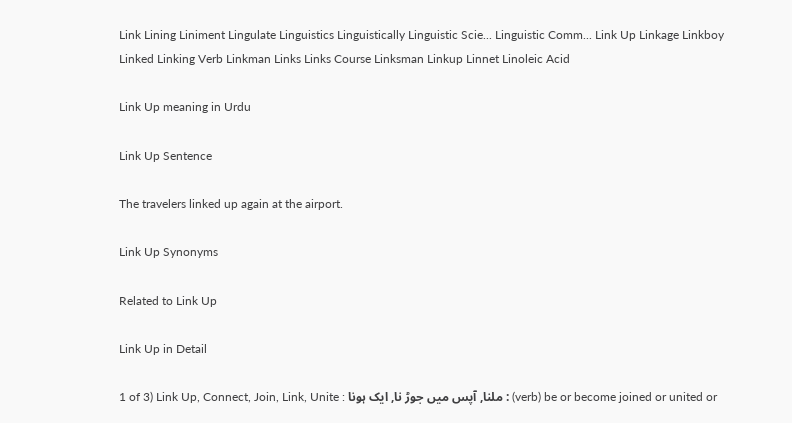Link Lining Liniment Lingulate Linguistics Linguistically Linguistic Scie... Linguistic Comm... Link Up Linkage Linkboy Linked Linking Verb Linkman Links Links Course Linksman Linkup Linnet Linoleic Acid

Link Up meaning in Urdu

Link Up Sentence

The travelers linked up again at the airport.

Link Up Synonyms

Related to Link Up

Link Up in Detail

1 of 3) Link Up, Connect, Join, Link, Unite : ملنا, آپس میں جوڑ نا, ایک ہونا : (verb) be or become joined or united or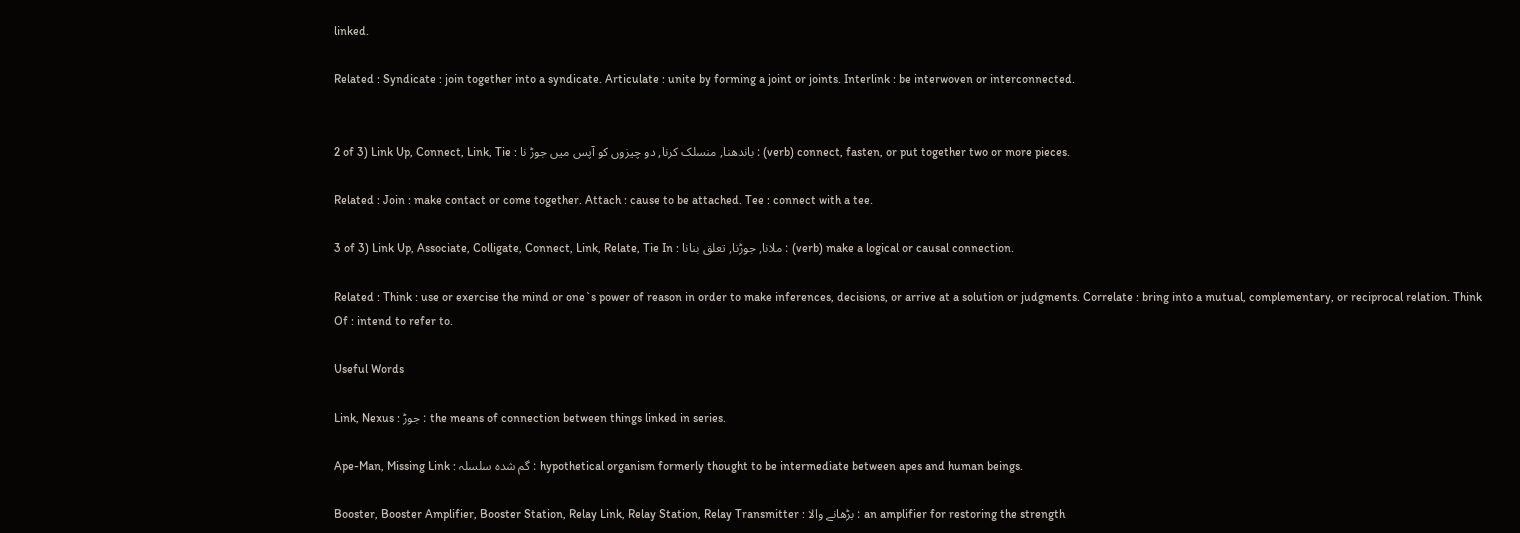linked.

Related : Syndicate : join together into a syndicate. Articulate : unite by forming a joint or joints. Interlink : be interwoven or interconnected.


2 of 3) Link Up, Connect, Link, Tie : باندھنا, منسلک کرنا, دو چیزوں کو آپس میں جوڑ نا : (verb) connect, fasten, or put together two or more pieces.

Related : Join : make contact or come together. Attach : cause to be attached. Tee : connect with a tee.

3 of 3) Link Up, Associate, Colligate, Connect, Link, Relate, Tie In : ملانا, جوڑنا, تعلق بنانا : (verb) make a logical or causal connection.

Related : Think : use or exercise the mind or one`s power of reason in order to make inferences, decisions, or arrive at a solution or judgments. Correlate : bring into a mutual, complementary, or reciprocal relation. Think Of : intend to refer to.

Useful Words

Link, Nexus : جوڑ : the means of connection between things linked in series.

Ape-Man, Missing Link : گم شدہ سلسلہ : hypothetical organism formerly thought to be intermediate between apes and human beings.

Booster, Booster Amplifier, Booster Station, Relay Link, Relay Station, Relay Transmitter : بڑھانے والا : an amplifier for restoring the strength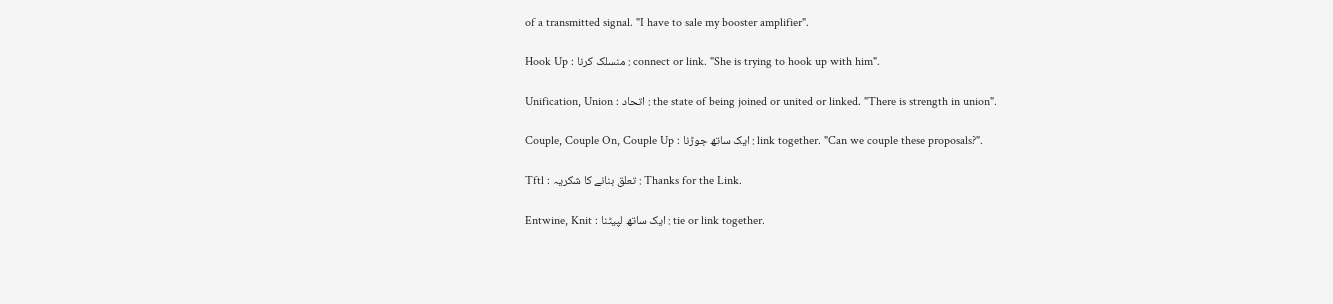of a transmitted signal. "I have to sale my booster amplifier".

Hook Up : منسلک کرنا : connect or link. "She is trying to hook up with him".

Unification, Union : اتحاد : the state of being joined or united or linked. "There is strength in union".

Couple, Couple On, Couple Up : ایک ساتھ جوڑنا : link together. "Can we couple these proposals?".

Tftl : تعلق بنانے کا شکریہ : Thanks for the Link.

Entwine, Knit : ایک ساتھ لپیٹنا : tie or link together.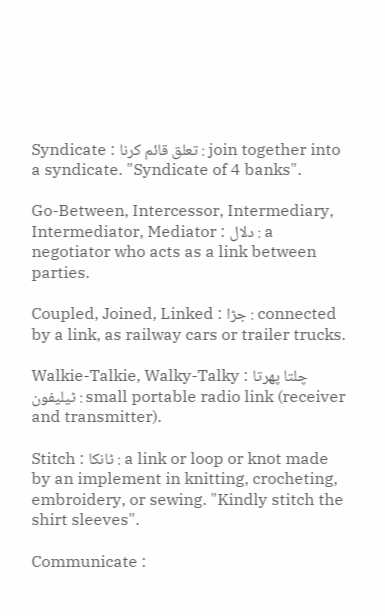Syndicate : تعلق قائم کرنا : join together into a syndicate. "Syndicate of 4 banks".

Go-Between, Intercessor, Intermediary, Intermediator, Mediator : دلال : a negotiator who acts as a link between parties.

Coupled, Joined, Linked : جڑا : connected by a link, as railway cars or trailer trucks.

Walkie-Talkie, Walky-Talky : چلتا پھرتا ٹیلیفون : small portable radio link (receiver and transmitter).

Stitch : ٹانکا : a link or loop or knot made by an implement in knitting, crocheting, embroidery, or sewing. "Kindly stitch the shirt sleeves".

Communicate :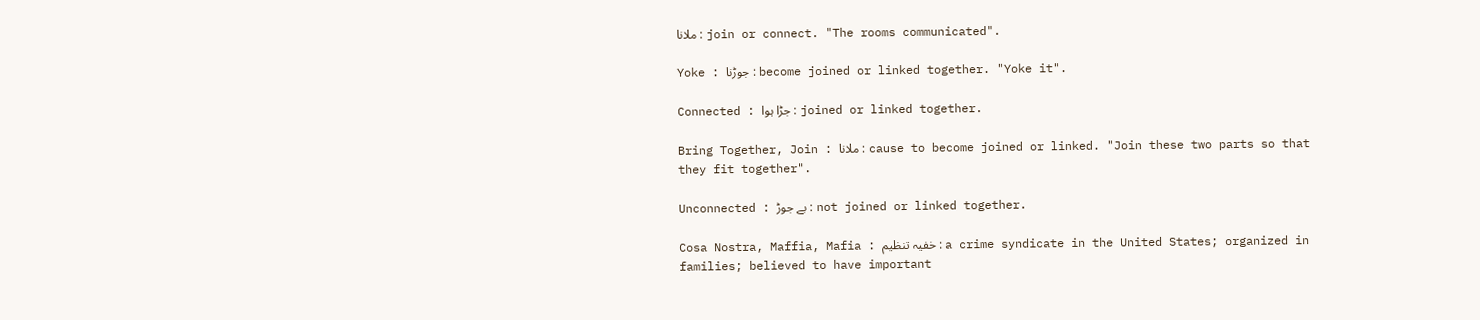ملانا : join or connect. "The rooms communicated".

Yoke : جوڑنا : become joined or linked together. "Yoke it".

Connected : جڑا ہوا : joined or linked together.

Bring Together, Join : ملانا : cause to become joined or linked. "Join these two parts so that they fit together".

Unconnected : بے جوڑ : not joined or linked together.

Cosa Nostra, Maffia, Mafia : خفیہ تنظیم : a crime syndicate in the United States; organized in families; believed to have important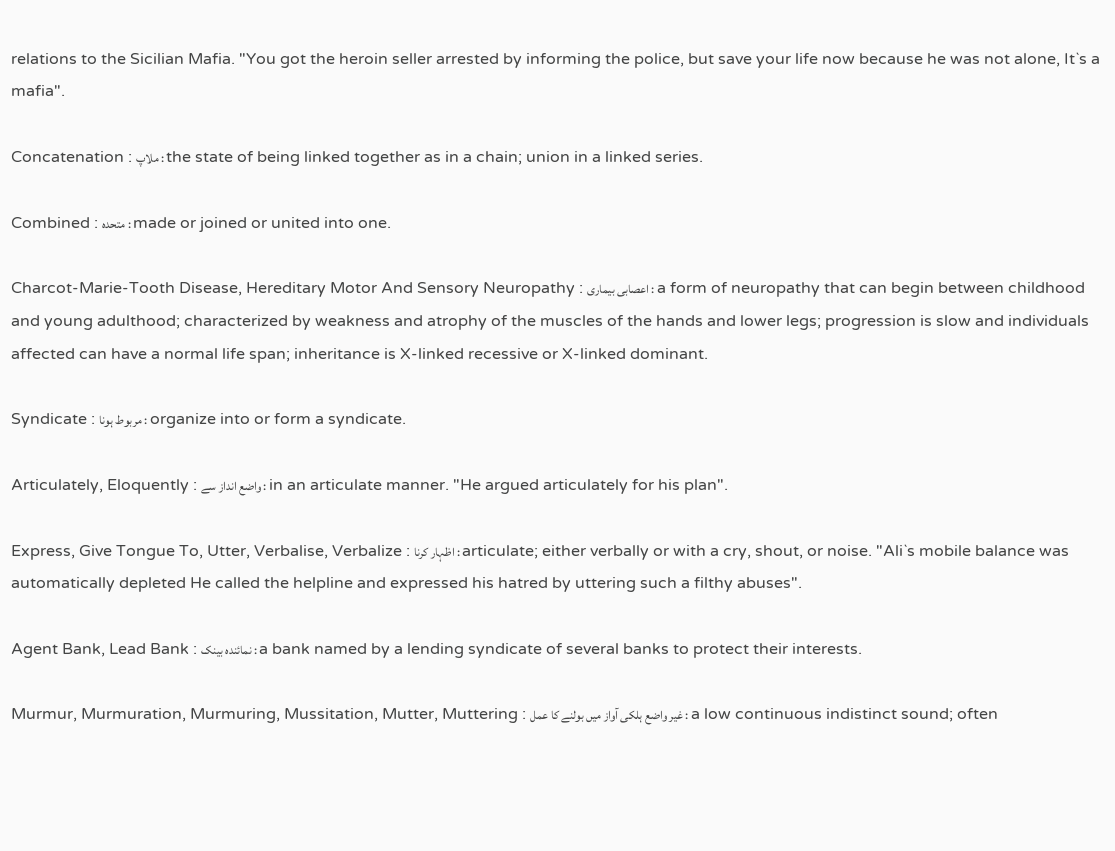relations to the Sicilian Mafia. "You got the heroin seller arrested by informing the police, but save your life now because he was not alone, It`s a mafia".

Concatenation : ملاپ : the state of being linked together as in a chain; union in a linked series.

Combined : متحدہ : made or joined or united into one.

Charcot-Marie-Tooth Disease, Hereditary Motor And Sensory Neuropathy : اعصابی بیماری : a form of neuropathy that can begin between childhood and young adulthood; characterized by weakness and atrophy of the muscles of the hands and lower legs; progression is slow and individuals affected can have a normal life span; inheritance is X-linked recessive or X-linked dominant.

Syndicate : مربوط ہونا : organize into or form a syndicate.

Articulately, Eloquently : واضع انداز سے : in an articulate manner. "He argued articulately for his plan".

Express, Give Tongue To, Utter, Verbalise, Verbalize : اظہار کرنا : articulate; either verbally or with a cry, shout, or noise. "Ali`s mobile balance was automatically depleted He called the helpline and expressed his hatred by uttering such a filthy abuses".

Agent Bank, Lead Bank : نمائندہ بینک : a bank named by a lending syndicate of several banks to protect their interests.

Murmur, Murmuration, Murmuring, Mussitation, Mutter, Muttering : غیر واضع ہلکی آواز میں بولنے کا عمل : a low continuous indistinct sound; often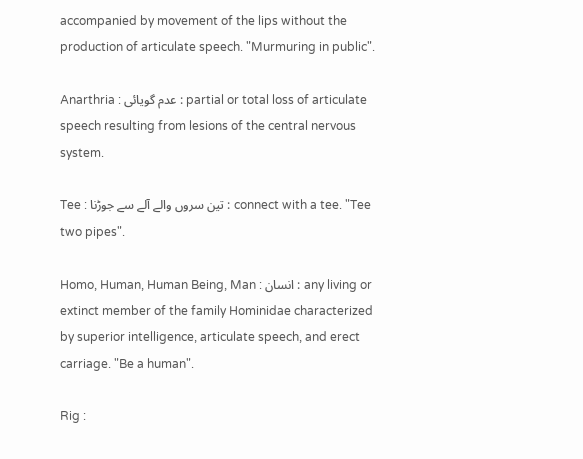accompanied by movement of the lips without the production of articulate speech. "Murmuring in public".

Anarthria : عدم گویائی : partial or total loss of articulate speech resulting from lesions of the central nervous system.

Tee : تین سروں والے آلے سے جوڑنا : connect with a tee. "Tee two pipes".

Homo, Human, Human Being, Man : انسان : any living or extinct member of the family Hominidae characterized by superior intelligence, articulate speech, and erect carriage. "Be a human".

Rig :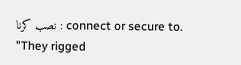نصب کرنا : connect or secure to. "They rigged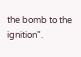the bomb to the ignition".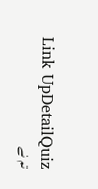Link UpDetailQuiz
تم نے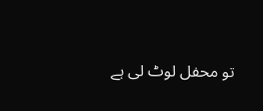تو محفل لوٹ لی ہے